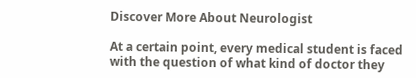Discover More About Neurologist

At a certain point, every medical student is faced with the question of what kind of doctor they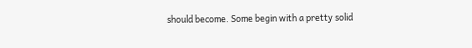should become. Some begin with a pretty solid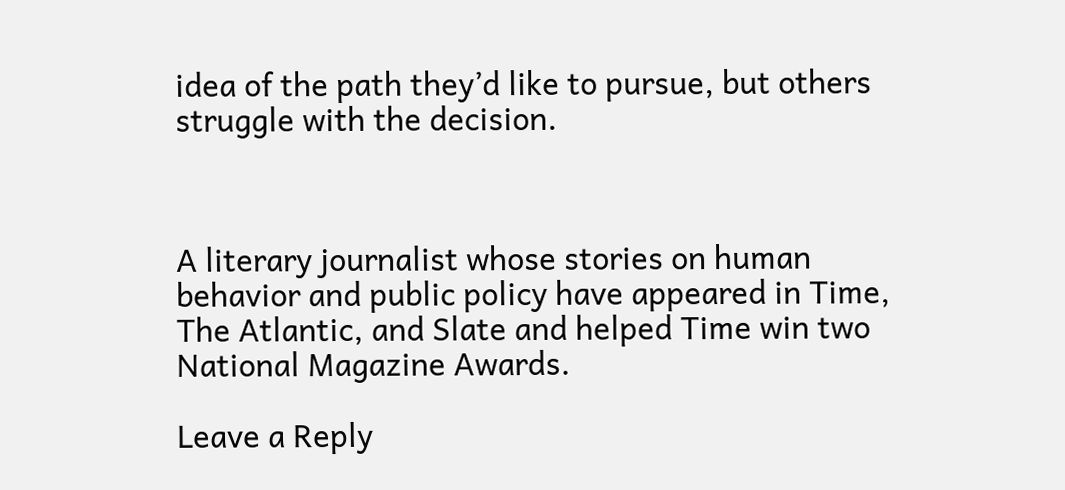idea of the path they’d like to pursue, but others struggle with the decision.



A literary journalist whose stories on human behavior and public policy have appeared in Time, The Atlantic, and Slate and helped Time win two National Magazine Awards.

Leave a Reply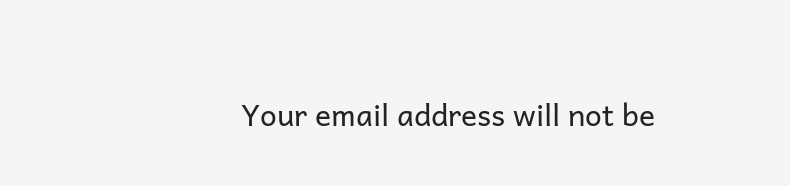Your email address will not be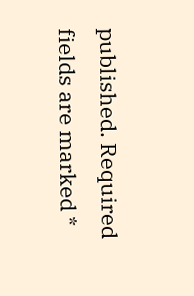published. Required fields are marked *